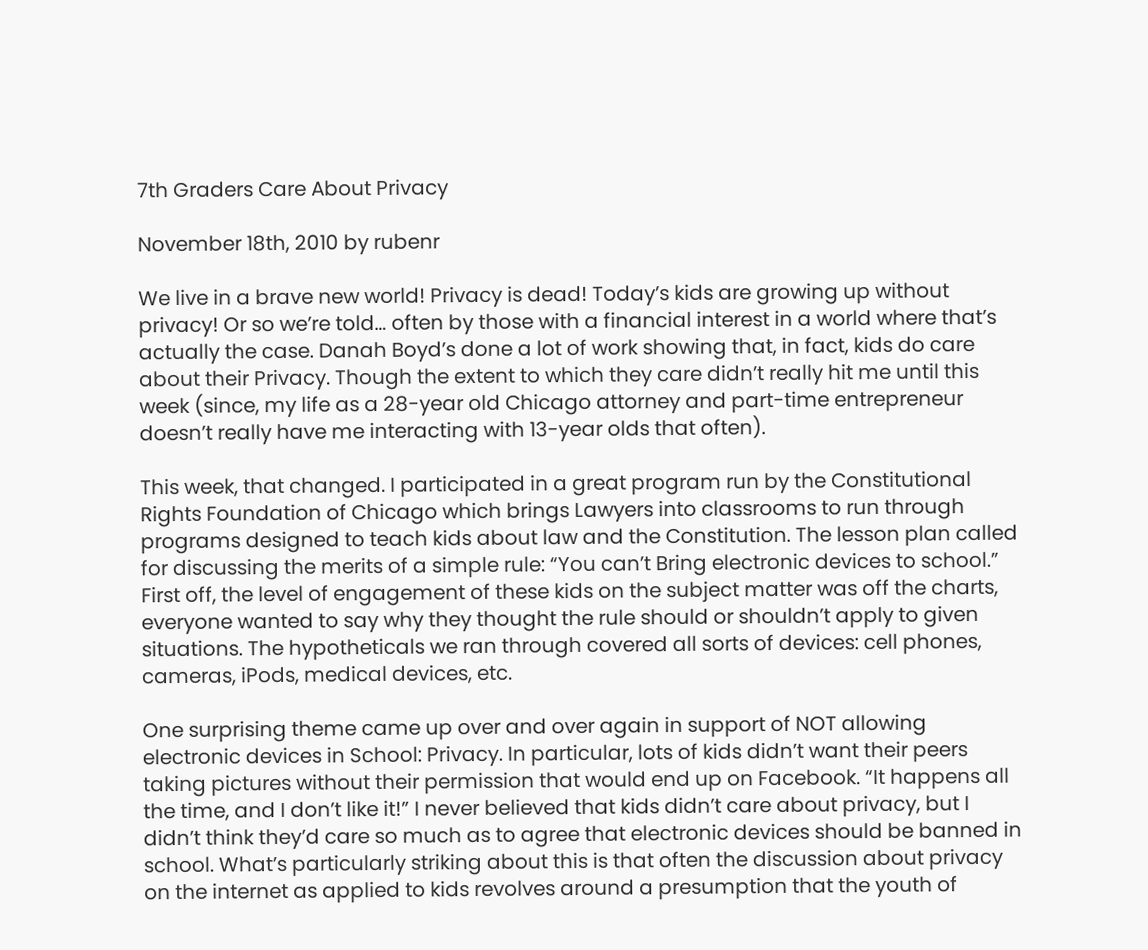7th Graders Care About Privacy

November 18th, 2010 by rubenr

We live in a brave new world! Privacy is dead! Today’s kids are growing up without privacy! Or so we’re told… often by those with a financial interest in a world where that’s actually the case. Danah Boyd’s done a lot of work showing that, in fact, kids do care about their Privacy. Though the extent to which they care didn’t really hit me until this week (since, my life as a 28-year old Chicago attorney and part-time entrepreneur doesn’t really have me interacting with 13-year olds that often).

This week, that changed. I participated in a great program run by the Constitutional Rights Foundation of Chicago which brings Lawyers into classrooms to run through programs designed to teach kids about law and the Constitution. The lesson plan called for discussing the merits of a simple rule: “You can’t Bring electronic devices to school.” First off, the level of engagement of these kids on the subject matter was off the charts, everyone wanted to say why they thought the rule should or shouldn’t apply to given situations. The hypotheticals we ran through covered all sorts of devices: cell phones, cameras, iPods, medical devices, etc.

One surprising theme came up over and over again in support of NOT allowing electronic devices in School: Privacy. In particular, lots of kids didn’t want their peers taking pictures without their permission that would end up on Facebook. “It happens all the time, and I don’t like it!” I never believed that kids didn’t care about privacy, but I didn’t think they’d care so much as to agree that electronic devices should be banned in school. What’s particularly striking about this is that often the discussion about privacy on the internet as applied to kids revolves around a presumption that the youth of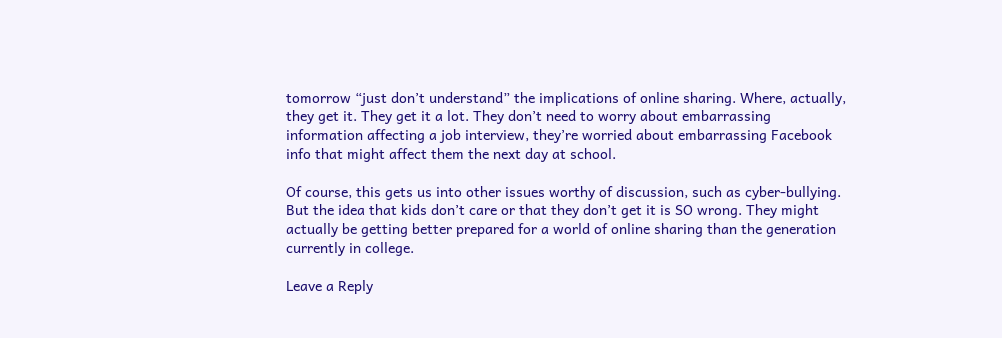tomorrow “just don’t understand” the implications of online sharing. Where, actually, they get it. They get it a lot. They don’t need to worry about embarrassing information affecting a job interview, they’re worried about embarrassing Facebook info that might affect them the next day at school.

Of course, this gets us into other issues worthy of discussion, such as cyber-bullying. But the idea that kids don’t care or that they don’t get it is SO wrong. They might actually be getting better prepared for a world of online sharing than the generation currently in college.

Leave a Reply